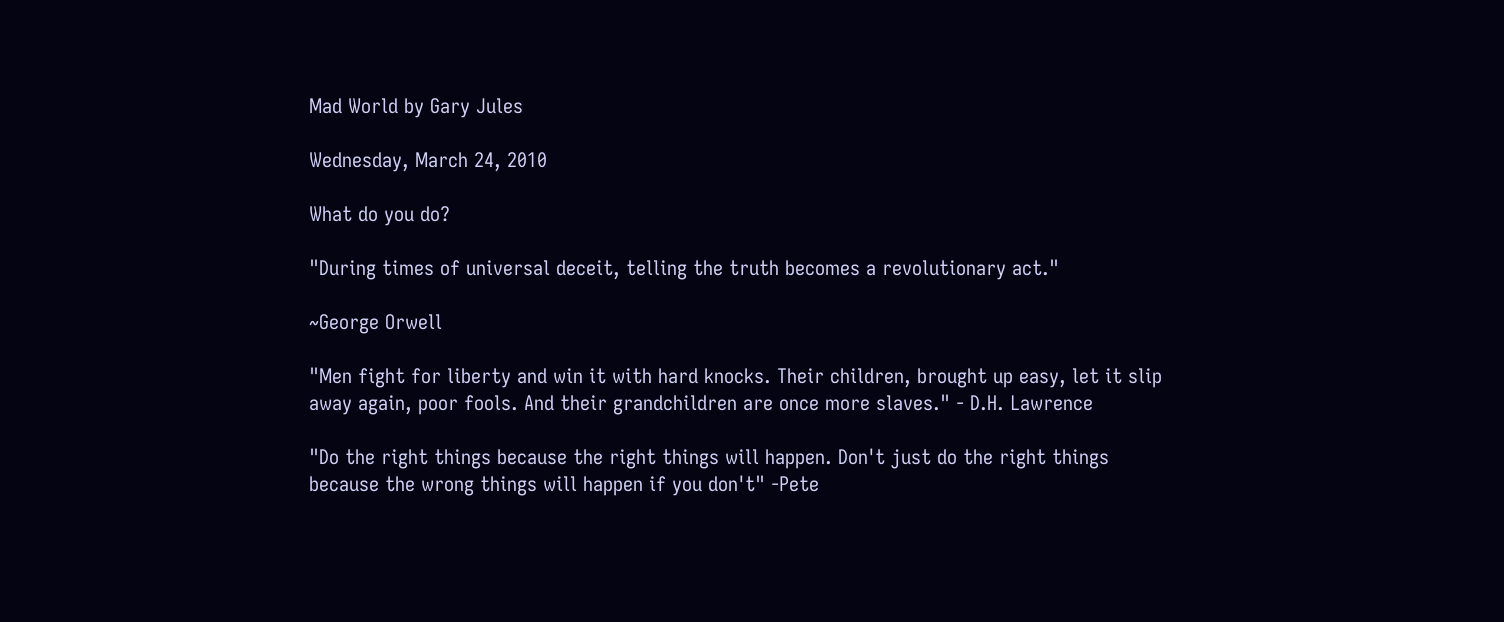Mad World by Gary Jules

Wednesday, March 24, 2010

What do you do?

"During times of universal deceit, telling the truth becomes a revolutionary act."

~George Orwell

"Men fight for liberty and win it with hard knocks. Their children, brought up easy, let it slip away again, poor fools. And their grandchildren are once more slaves." - D.H. Lawrence

"Do the right things because the right things will happen. Don't just do the right things because the wrong things will happen if you don't" -Pete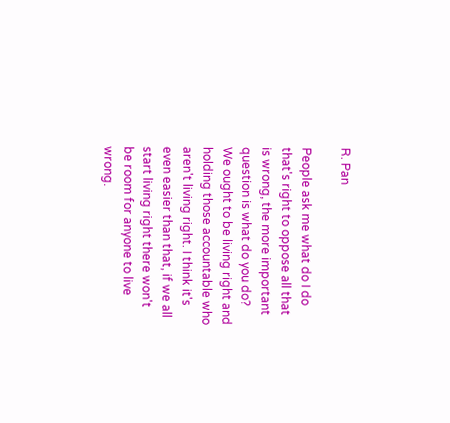R. Pan

People ask me what do I do that's right to oppose all that is wrong, the more important question is what do you do? We ought to be living right and holding those accountable who aren't living right. I think it's even easier than that, if we all start living right there won't be room for anyone to live wrong.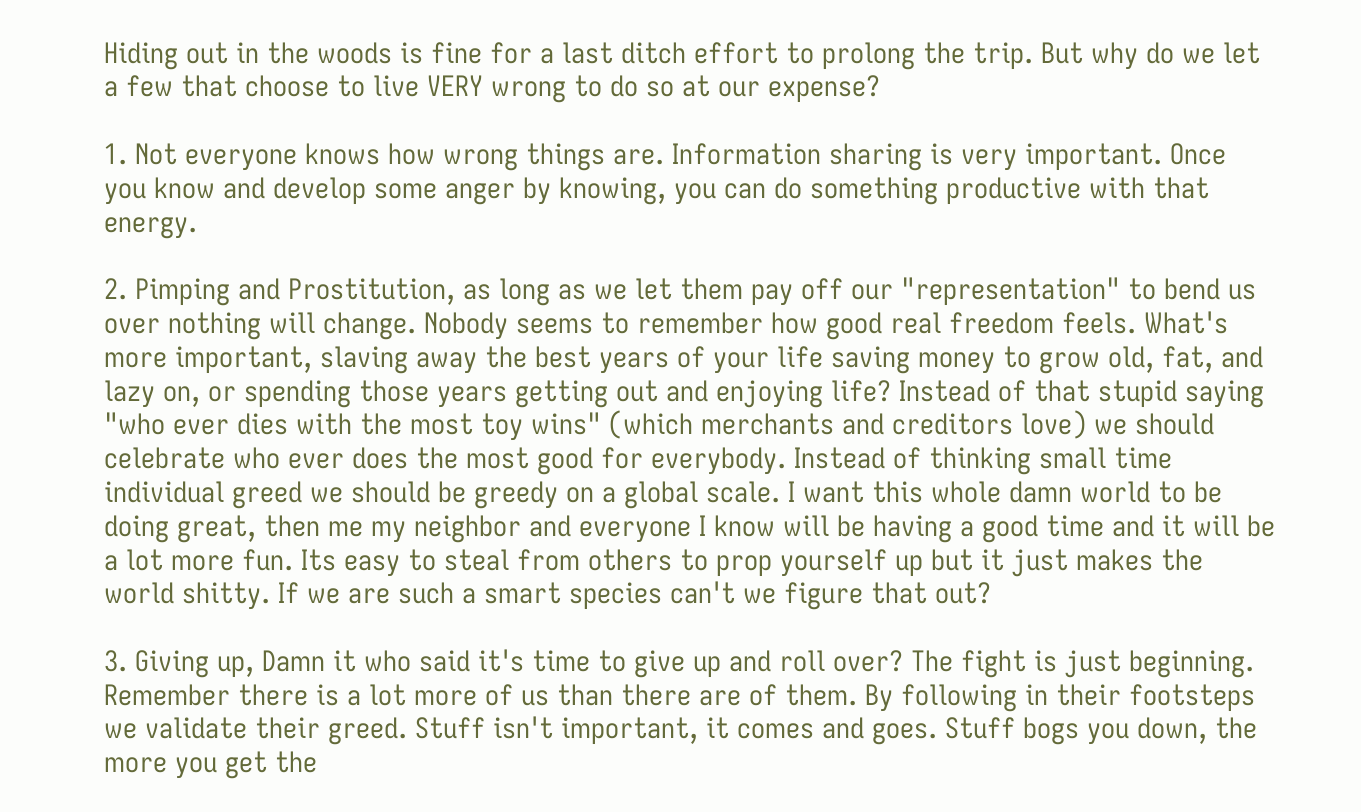Hiding out in the woods is fine for a last ditch effort to prolong the trip. But why do we let a few that choose to live VERY wrong to do so at our expense?

1. Not everyone knows how wrong things are. Information sharing is very important. Once you know and develop some anger by knowing, you can do something productive with that energy.

2. Pimping and Prostitution, as long as we let them pay off our "representation" to bend us over nothing will change. Nobody seems to remember how good real freedom feels. What's more important, slaving away the best years of your life saving money to grow old, fat, and lazy on, or spending those years getting out and enjoying life? Instead of that stupid saying "who ever dies with the most toy wins" (which merchants and creditors love) we should celebrate who ever does the most good for everybody. Instead of thinking small time individual greed we should be greedy on a global scale. I want this whole damn world to be doing great, then me my neighbor and everyone I know will be having a good time and it will be a lot more fun. Its easy to steal from others to prop yourself up but it just makes the world shitty. If we are such a smart species can't we figure that out?

3. Giving up, Damn it who said it's time to give up and roll over? The fight is just beginning. Remember there is a lot more of us than there are of them. By following in their footsteps we validate their greed. Stuff isn't important, it comes and goes. Stuff bogs you down, the more you get the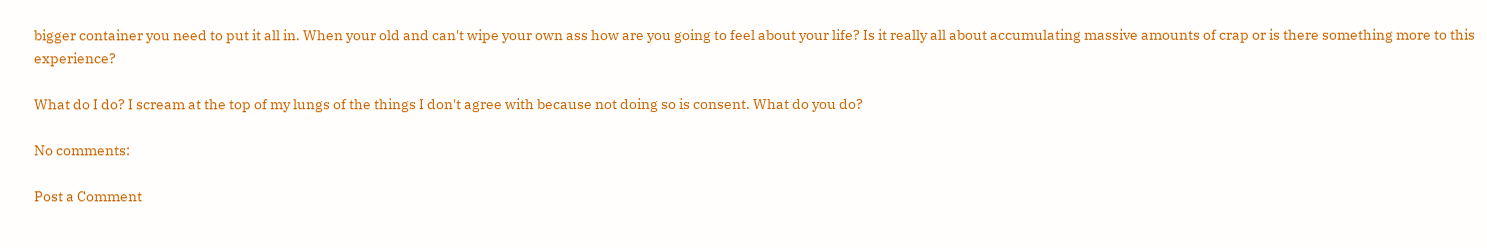bigger container you need to put it all in. When your old and can't wipe your own ass how are you going to feel about your life? Is it really all about accumulating massive amounts of crap or is there something more to this experience?

What do I do? I scream at the top of my lungs of the things I don't agree with because not doing so is consent. What do you do?

No comments:

Post a Comment